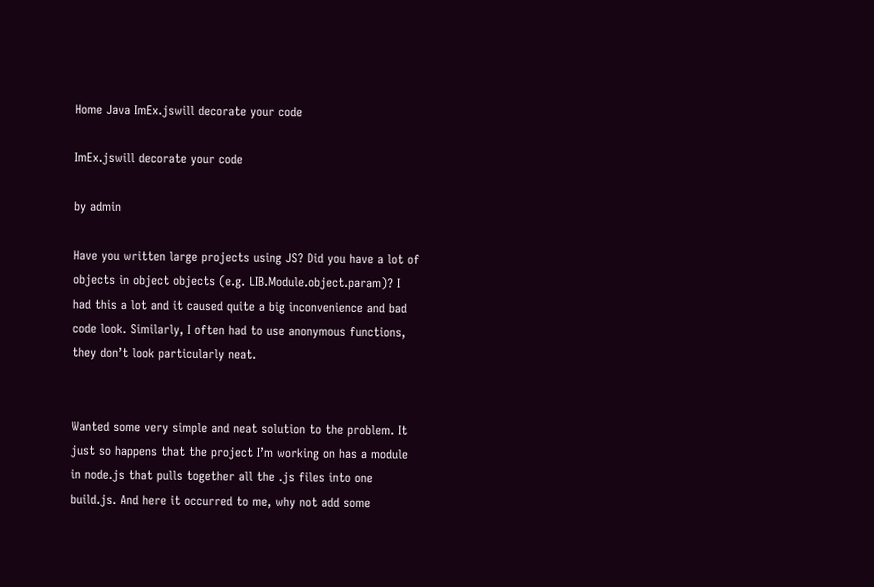Home Java ImEx.jswill decorate your code

ImEx.jswill decorate your code

by admin

Have you written large projects using JS? Did you have a lot of objects in object objects (e.g. LIB.Module.object.param)? I had this a lot and it caused quite a big inconvenience and bad code look. Similarly, I often had to use anonymous functions, they don’t look particularly neat.


Wanted some very simple and neat solution to the problem. It just so happens that the project I’m working on has a module in node.js that pulls together all the .js files into one build.js. And here it occurred to me, why not add some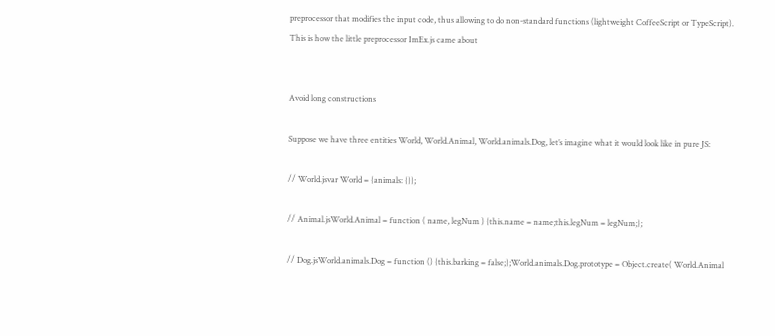preprocessor that modifies the input code, thus allowing to do non-standard functions (lightweight CoffeeScript or TypeScript). This is how the little preprocessor ImEx.js came about


Avoid long constructions

Suppose we have three entities World, World.Animal, World.animals.Dog, let’s imagine what it would look like in pure JS:

// World.jsvar World = {animals: {}};

// Animal.jsWorld.Animal = function ( name, legNum ) {this.name = name;this.legNum = legNum;};

// Dog.jsWorld.animals.Dog = function () {this.barking = false;};World.animals.Dog.prototype = Object.create( World.Animal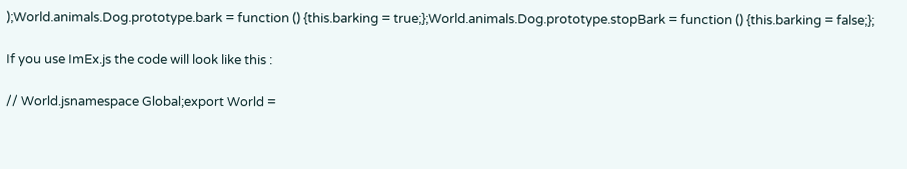);World.animals.Dog.prototype.bark = function () {this.barking = true;};World.animals.Dog.prototype.stopBark = function () {this.barking = false;};

If you use ImEx.js the code will look like this :

// World.jsnamespace Global;export World =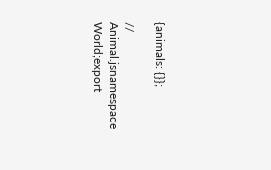{animals: {}};

// Animal.jsnamespace World;export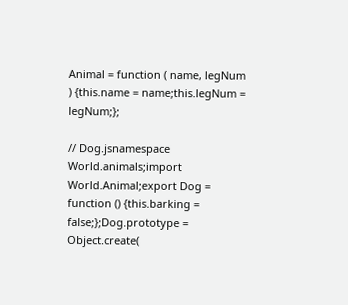Animal = function ( name, legNum ) {this.name = name;this.legNum = legNum;};

// Dog.jsnamespace World.animals;import World.Animal;export Dog = function () {this.barking = false;};Dog.prototype = Object.create(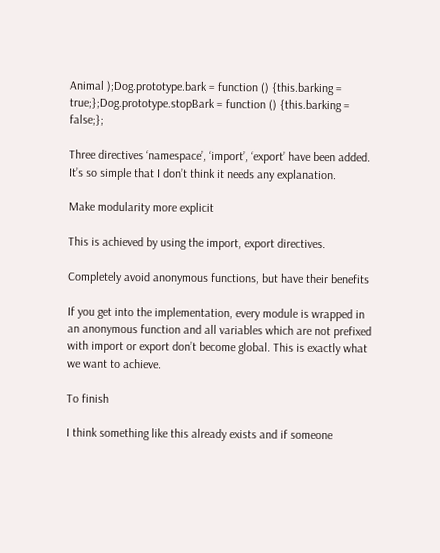Animal );Dog.prototype.bark = function () {this.barking = true;};Dog.prototype.stopBark = function () {this.barking = false;};

Three directives ‘namespace’, ‘import’, ‘export’ have been added. It’s so simple that I don’t think it needs any explanation.

Make modularity more explicit

This is achieved by using the import, export directives.

Completely avoid anonymous functions, but have their benefits

If you get into the implementation, every module is wrapped in an anonymous function and all variables which are not prefixed with import or export don’t become global. This is exactly what we want to achieve.

To finish

I think something like this already exists and if someone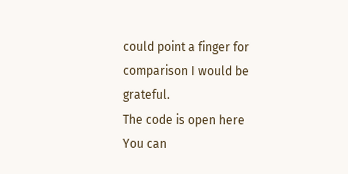could point a finger for comparison I would be grateful.
The code is open here
You can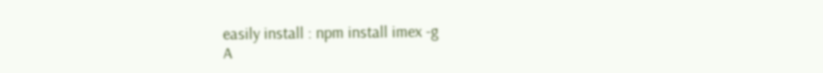easily install : npm install imex -g
A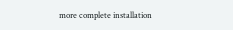more complete installation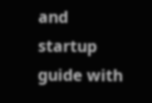and startup guide with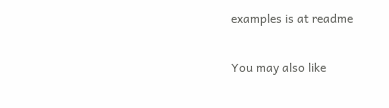examples is at readme

You may also like